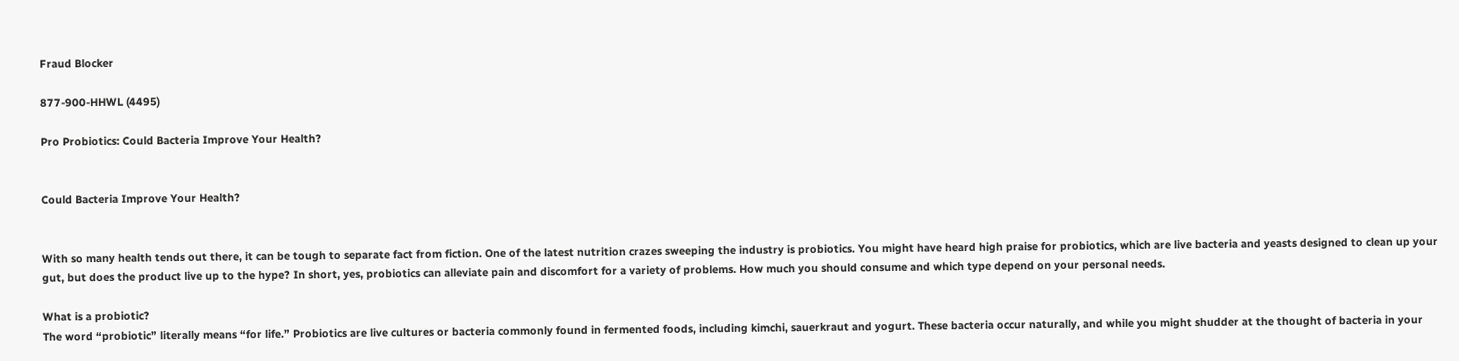Fraud Blocker

877-900-HHWL (4495)

Pro Probiotics: Could Bacteria Improve Your Health?


Could Bacteria Improve Your Health?


With so many health tends out there, it can be tough to separate fact from fiction. One of the latest nutrition crazes sweeping the industry is probiotics. You might have heard high praise for probiotics, which are live bacteria and yeasts designed to clean up your gut, but does the product live up to the hype? In short, yes, probiotics can alleviate pain and discomfort for a variety of problems. How much you should consume and which type depend on your personal needs.

What is a probiotic?
The word “probiotic” literally means “for life.” Probiotics are live cultures or bacteria commonly found in fermented foods, including kimchi, sauerkraut and yogurt. These bacteria occur naturally, and while you might shudder at the thought of bacteria in your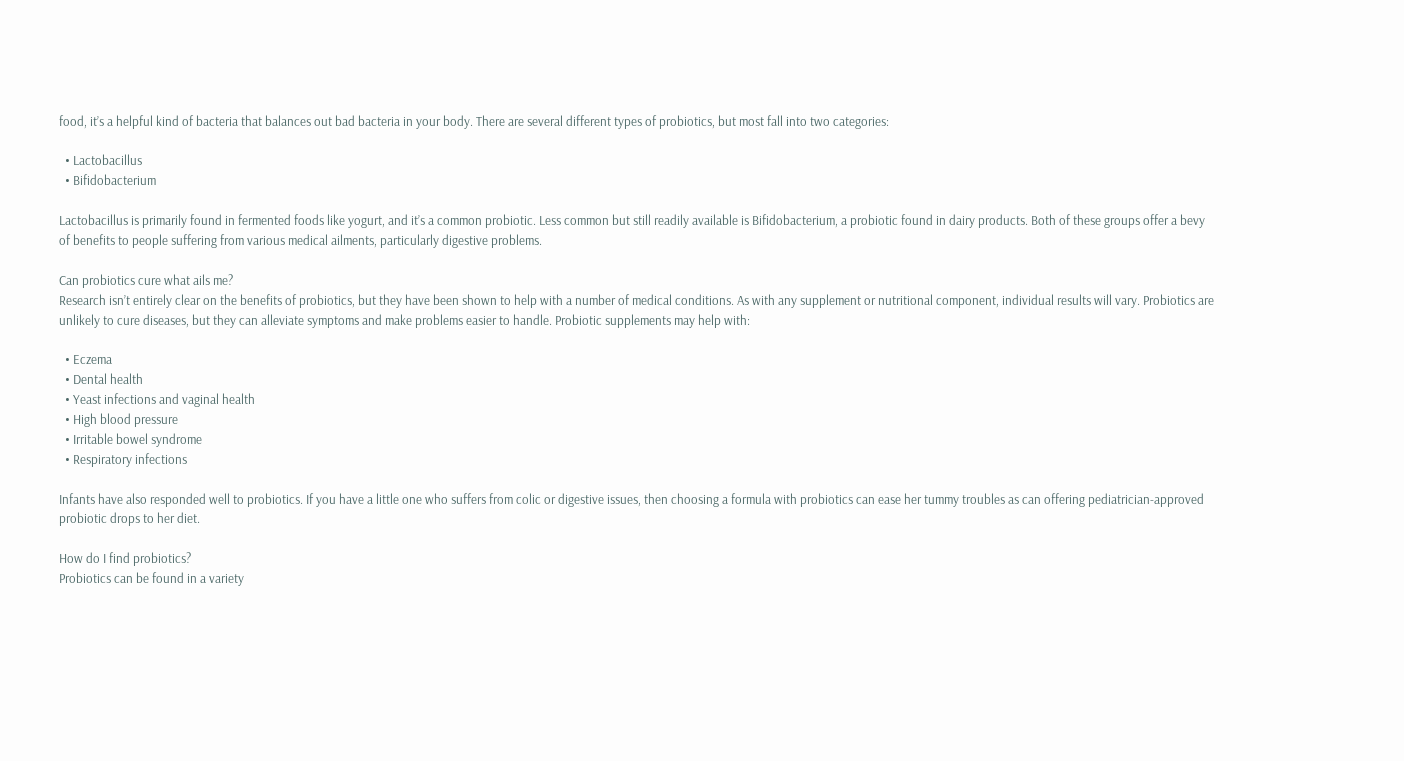food, it’s a helpful kind of bacteria that balances out bad bacteria in your body. There are several different types of probiotics, but most fall into two categories:

  • Lactobacillus
  • Bifidobacterium

Lactobacillus is primarily found in fermented foods like yogurt, and it’s a common probiotic. Less common but still readily available is Bifidobacterium, a probiotic found in dairy products. Both of these groups offer a bevy of benefits to people suffering from various medical ailments, particularly digestive problems.

Can probiotics cure what ails me?
Research isn’t entirely clear on the benefits of probiotics, but they have been shown to help with a number of medical conditions. As with any supplement or nutritional component, individual results will vary. Probiotics are unlikely to cure diseases, but they can alleviate symptoms and make problems easier to handle. Probiotic supplements may help with:

  • Eczema
  • Dental health
  • Yeast infections and vaginal health
  • High blood pressure
  • Irritable bowel syndrome
  • Respiratory infections

Infants have also responded well to probiotics. If you have a little one who suffers from colic or digestive issues, then choosing a formula with probiotics can ease her tummy troubles as can offering pediatrician-approved probiotic drops to her diet.

How do I find probiotics?
Probiotics can be found in a variety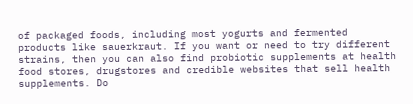of packaged foods, including most yogurts and fermented products like sauerkraut. If you want or need to try different strains, then you can also find probiotic supplements at health food stores, drugstores and credible websites that sell health supplements. Do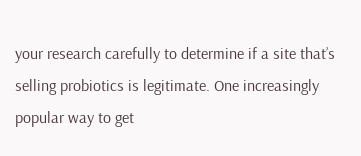your research carefully to determine if a site that’s selling probiotics is legitimate. One increasingly popular way to get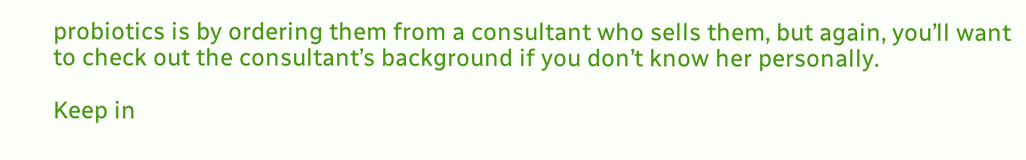probiotics is by ordering them from a consultant who sells them, but again, you’ll want to check out the consultant’s background if you don’t know her personally.

Keep in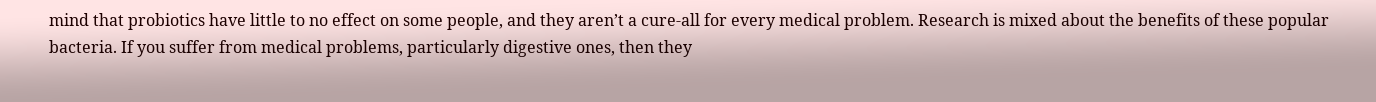mind that probiotics have little to no effect on some people, and they aren’t a cure-all for every medical problem. Research is mixed about the benefits of these popular bacteria. If you suffer from medical problems, particularly digestive ones, then they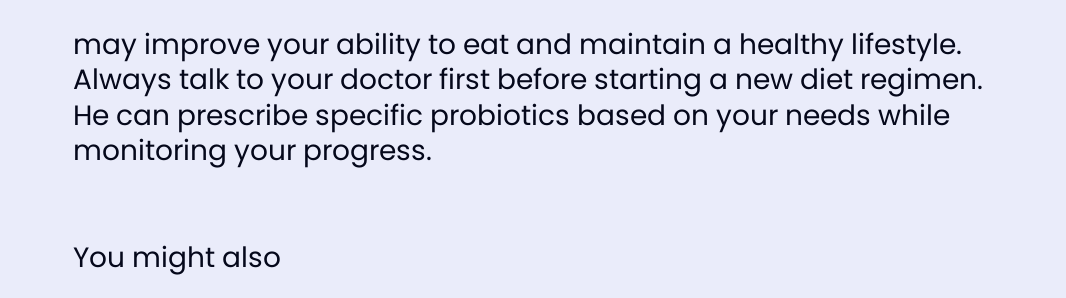may improve your ability to eat and maintain a healthy lifestyle. Always talk to your doctor first before starting a new diet regimen. He can prescribe specific probiotics based on your needs while monitoring your progress.


You might also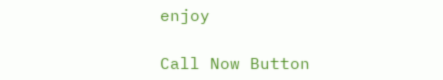enjoy

Call Now Button